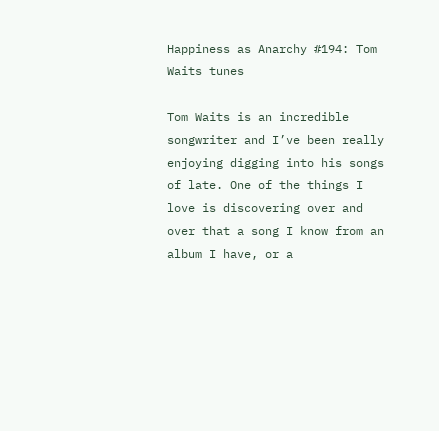Happiness as Anarchy #194: Tom Waits tunes

Tom Waits is an incredible songwriter and I’ve been really enjoying digging into his songs of late. One of the things I love is discovering over and over that a song I know from an album I have, or a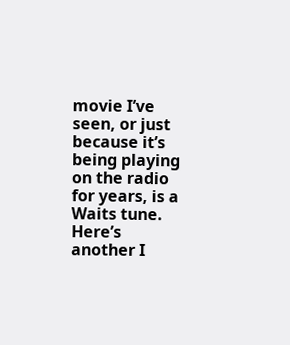movie I’ve seen, or just because it’s being playing on the radio for years, is a Waits tune. Here’s another I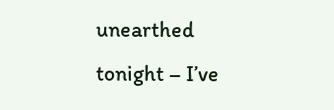unearthed tonight – I’ve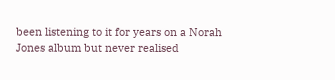been listening to it for years on a Norah Jones album but never realised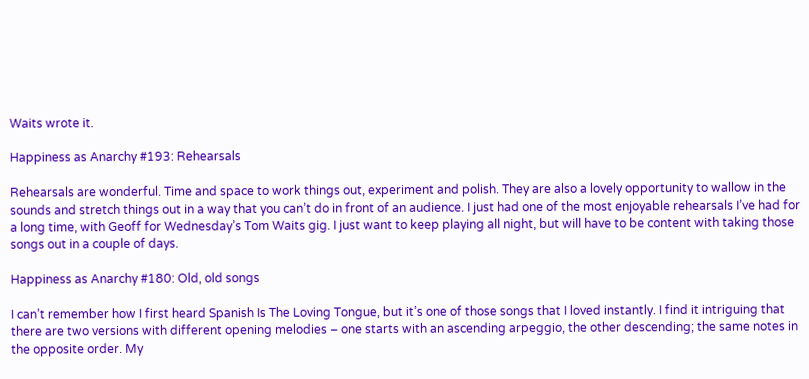Waits wrote it.

Happiness as Anarchy #193: Rehearsals

Rehearsals are wonderful. Time and space to work things out, experiment and polish. They are also a lovely opportunity to wallow in the sounds and stretch things out in a way that you can’t do in front of an audience. I just had one of the most enjoyable rehearsals I’ve had for a long time, with Geoff for Wednesday’s Tom Waits gig. I just want to keep playing all night, but will have to be content with taking those songs out in a couple of days.

Happiness as Anarchy #180: Old, old songs

I can’t remember how I first heard Spanish Is The Loving Tongue, but it’s one of those songs that I loved instantly. I find it intriguing that there are two versions with different opening melodies – one starts with an ascending arpeggio, the other descending; the same notes in the opposite order. My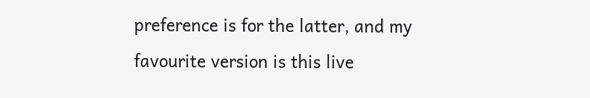preference is for the latter, and my favourite version is this live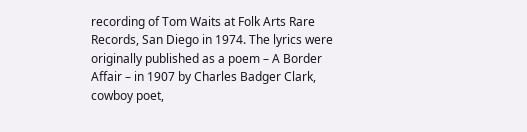recording of Tom Waits at Folk Arts Rare Records, San Diego in 1974. The lyrics were originally published as a poem – A Border Affair – in 1907 by Charles Badger Clark, cowboy poet,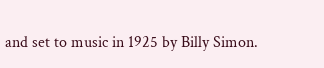and set to music in 1925 by Billy Simon.